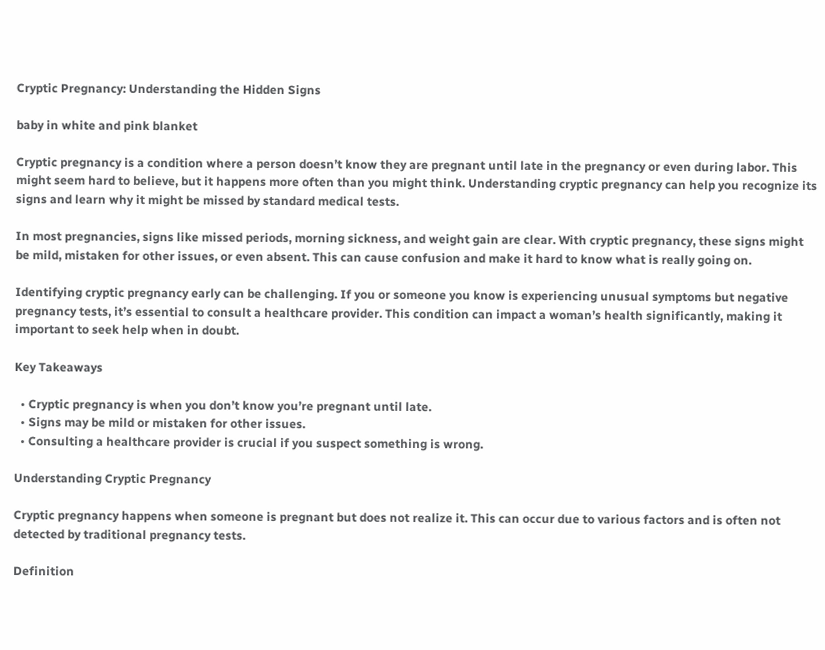Cryptic Pregnancy: Understanding the Hidden Signs

baby in white and pink blanket

Cryptic pregnancy is a condition where a person doesn’t know they are pregnant until late in the pregnancy or even during labor. This might seem hard to believe, but it happens more often than you might think. Understanding cryptic pregnancy can help you recognize its signs and learn why it might be missed by standard medical tests.

In most pregnancies, signs like missed periods, morning sickness, and weight gain are clear. With cryptic pregnancy, these signs might be mild, mistaken for other issues, or even absent. This can cause confusion and make it hard to know what is really going on.

Identifying cryptic pregnancy early can be challenging. If you or someone you know is experiencing unusual symptoms but negative pregnancy tests, it’s essential to consult a healthcare provider. This condition can impact a woman’s health significantly, making it important to seek help when in doubt.

Key Takeaways

  • Cryptic pregnancy is when you don’t know you’re pregnant until late.
  • Signs may be mild or mistaken for other issues.
  • Consulting a healthcare provider is crucial if you suspect something is wrong.

Understanding Cryptic Pregnancy

Cryptic pregnancy happens when someone is pregnant but does not realize it. This can occur due to various factors and is often not detected by traditional pregnancy tests.

Definition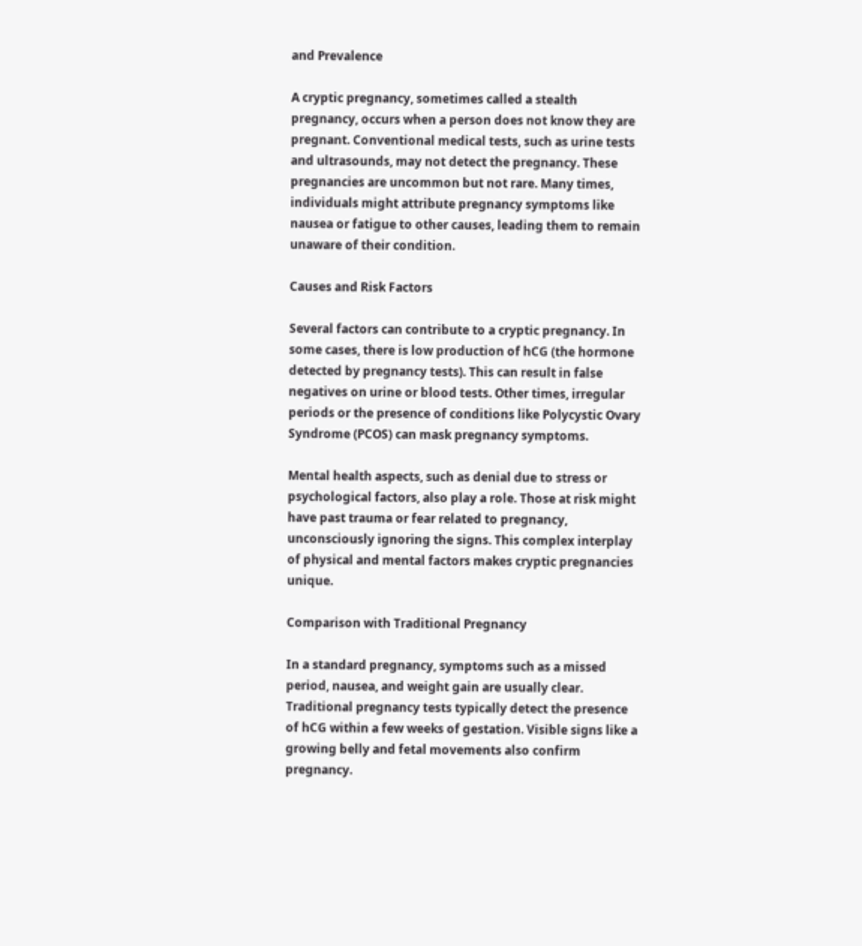and Prevalence

A cryptic pregnancy, sometimes called a stealth pregnancy, occurs when a person does not know they are pregnant. Conventional medical tests, such as urine tests and ultrasounds, may not detect the pregnancy. These pregnancies are uncommon but not rare. Many times, individuals might attribute pregnancy symptoms like nausea or fatigue to other causes, leading them to remain unaware of their condition.

Causes and Risk Factors

Several factors can contribute to a cryptic pregnancy. In some cases, there is low production of hCG (the hormone detected by pregnancy tests). This can result in false negatives on urine or blood tests. Other times, irregular periods or the presence of conditions like Polycystic Ovary Syndrome (PCOS) can mask pregnancy symptoms.

Mental health aspects, such as denial due to stress or psychological factors, also play a role. Those at risk might have past trauma or fear related to pregnancy, unconsciously ignoring the signs. This complex interplay of physical and mental factors makes cryptic pregnancies unique.

Comparison with Traditional Pregnancy

In a standard pregnancy, symptoms such as a missed period, nausea, and weight gain are usually clear. Traditional pregnancy tests typically detect the presence of hCG within a few weeks of gestation. Visible signs like a growing belly and fetal movements also confirm pregnancy.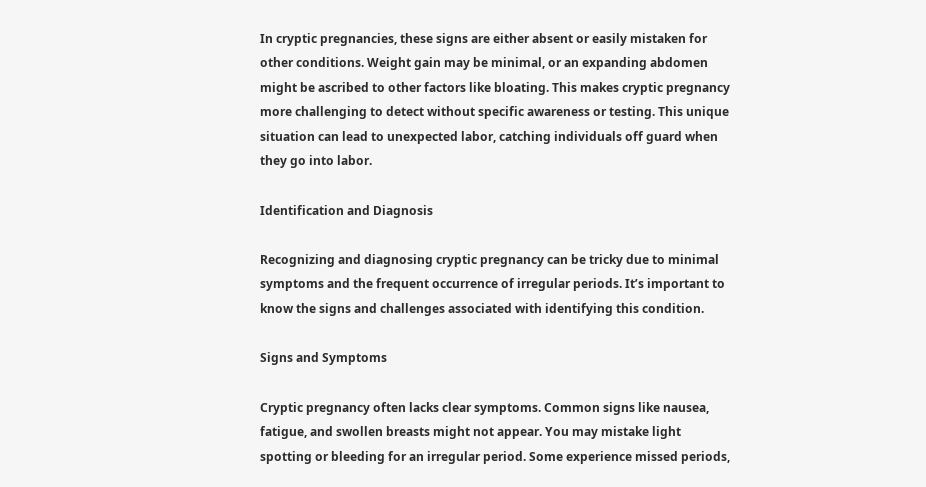In cryptic pregnancies, these signs are either absent or easily mistaken for other conditions. Weight gain may be minimal, or an expanding abdomen might be ascribed to other factors like bloating. This makes cryptic pregnancy more challenging to detect without specific awareness or testing. This unique situation can lead to unexpected labor, catching individuals off guard when they go into labor.

Identification and Diagnosis

Recognizing and diagnosing cryptic pregnancy can be tricky due to minimal symptoms and the frequent occurrence of irregular periods. It’s important to know the signs and challenges associated with identifying this condition.

Signs and Symptoms

Cryptic pregnancy often lacks clear symptoms. Common signs like nausea, fatigue, and swollen breasts might not appear. You may mistake light spotting or bleeding for an irregular period. Some experience missed periods,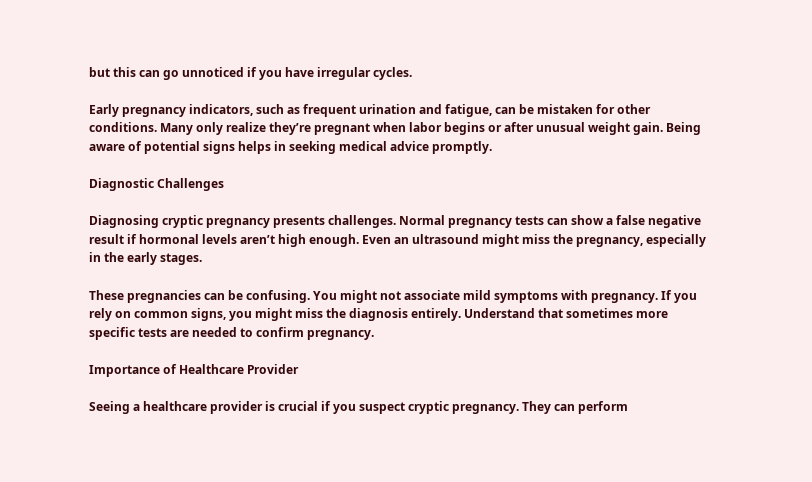but this can go unnoticed if you have irregular cycles.

Early pregnancy indicators, such as frequent urination and fatigue, can be mistaken for other conditions. Many only realize they’re pregnant when labor begins or after unusual weight gain. Being aware of potential signs helps in seeking medical advice promptly.

Diagnostic Challenges

Diagnosing cryptic pregnancy presents challenges. Normal pregnancy tests can show a false negative result if hormonal levels aren’t high enough. Even an ultrasound might miss the pregnancy, especially in the early stages.

These pregnancies can be confusing. You might not associate mild symptoms with pregnancy. If you rely on common signs, you might miss the diagnosis entirely. Understand that sometimes more specific tests are needed to confirm pregnancy.

Importance of Healthcare Provider

Seeing a healthcare provider is crucial if you suspect cryptic pregnancy. They can perform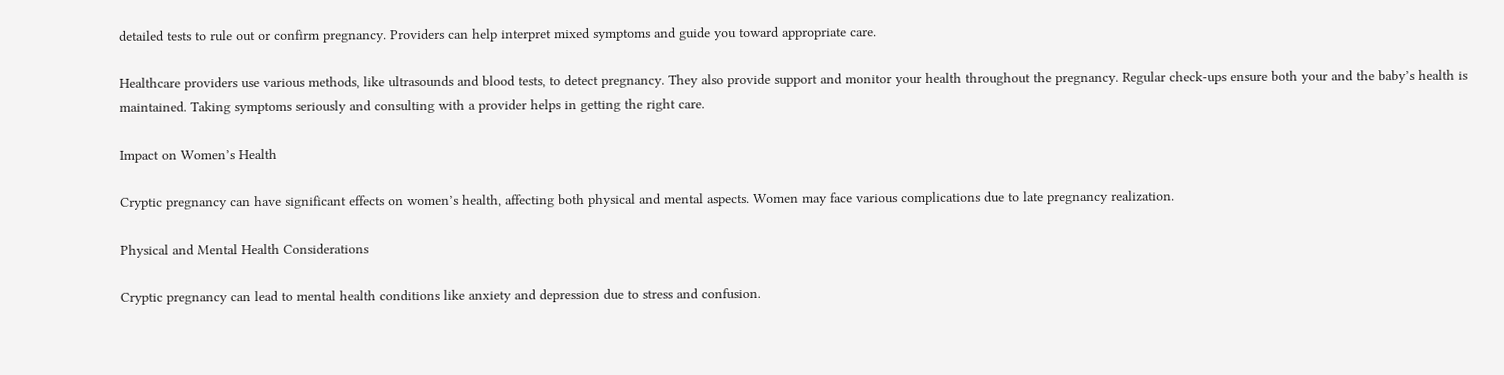detailed tests to rule out or confirm pregnancy. Providers can help interpret mixed symptoms and guide you toward appropriate care.

Healthcare providers use various methods, like ultrasounds and blood tests, to detect pregnancy. They also provide support and monitor your health throughout the pregnancy. Regular check-ups ensure both your and the baby’s health is maintained. Taking symptoms seriously and consulting with a provider helps in getting the right care.

Impact on Women’s Health

Cryptic pregnancy can have significant effects on women’s health, affecting both physical and mental aspects. Women may face various complications due to late pregnancy realization.

Physical and Mental Health Considerations

Cryptic pregnancy can lead to mental health conditions like anxiety and depression due to stress and confusion.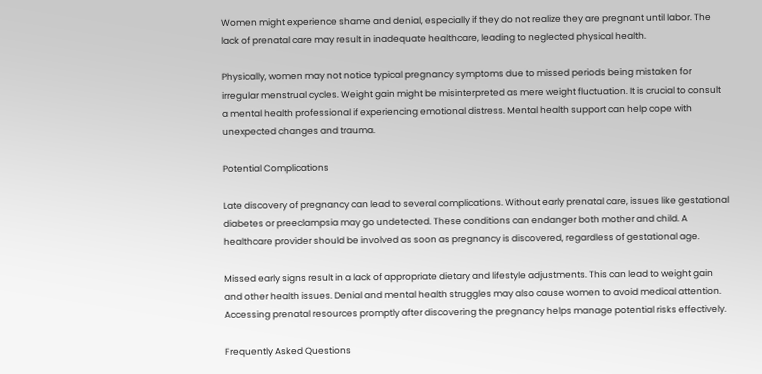Women might experience shame and denial, especially if they do not realize they are pregnant until labor. The lack of prenatal care may result in inadequate healthcare, leading to neglected physical health.

Physically, women may not notice typical pregnancy symptoms due to missed periods being mistaken for irregular menstrual cycles. Weight gain might be misinterpreted as mere weight fluctuation. It is crucial to consult a mental health professional if experiencing emotional distress. Mental health support can help cope with unexpected changes and trauma.

Potential Complications

Late discovery of pregnancy can lead to several complications. Without early prenatal care, issues like gestational diabetes or preeclampsia may go undetected. These conditions can endanger both mother and child. A healthcare provider should be involved as soon as pregnancy is discovered, regardless of gestational age.

Missed early signs result in a lack of appropriate dietary and lifestyle adjustments. This can lead to weight gain and other health issues. Denial and mental health struggles may also cause women to avoid medical attention. Accessing prenatal resources promptly after discovering the pregnancy helps manage potential risks effectively.

Frequently Asked Questions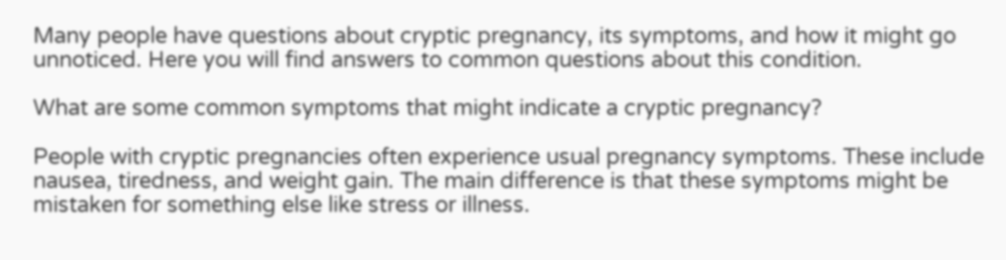Many people have questions about cryptic pregnancy, its symptoms, and how it might go unnoticed. Here you will find answers to common questions about this condition.

What are some common symptoms that might indicate a cryptic pregnancy?

People with cryptic pregnancies often experience usual pregnancy symptoms. These include nausea, tiredness, and weight gain. The main difference is that these symptoms might be mistaken for something else like stress or illness.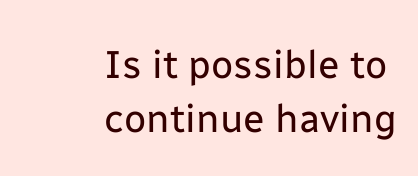Is it possible to continue having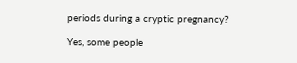periods during a cryptic pregnancy?

Yes, some people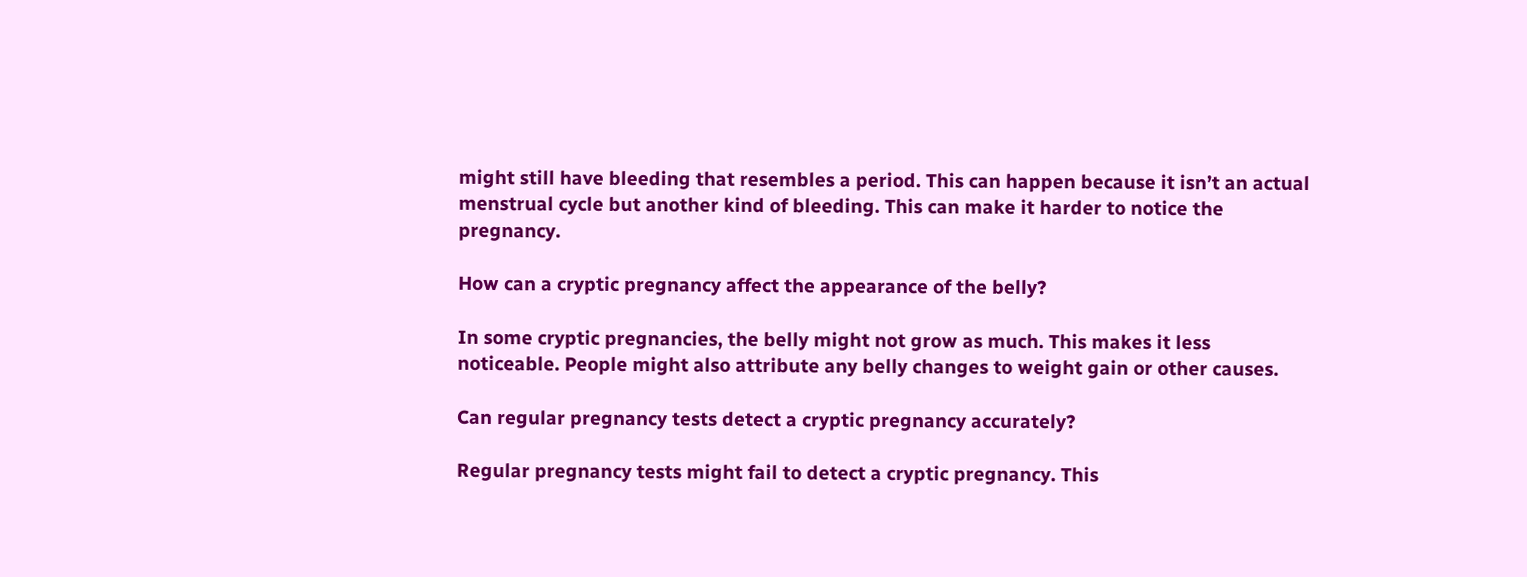might still have bleeding that resembles a period. This can happen because it isn’t an actual menstrual cycle but another kind of bleeding. This can make it harder to notice the pregnancy.

How can a cryptic pregnancy affect the appearance of the belly?

In some cryptic pregnancies, the belly might not grow as much. This makes it less noticeable. People might also attribute any belly changes to weight gain or other causes.

Can regular pregnancy tests detect a cryptic pregnancy accurately?

Regular pregnancy tests might fail to detect a cryptic pregnancy. This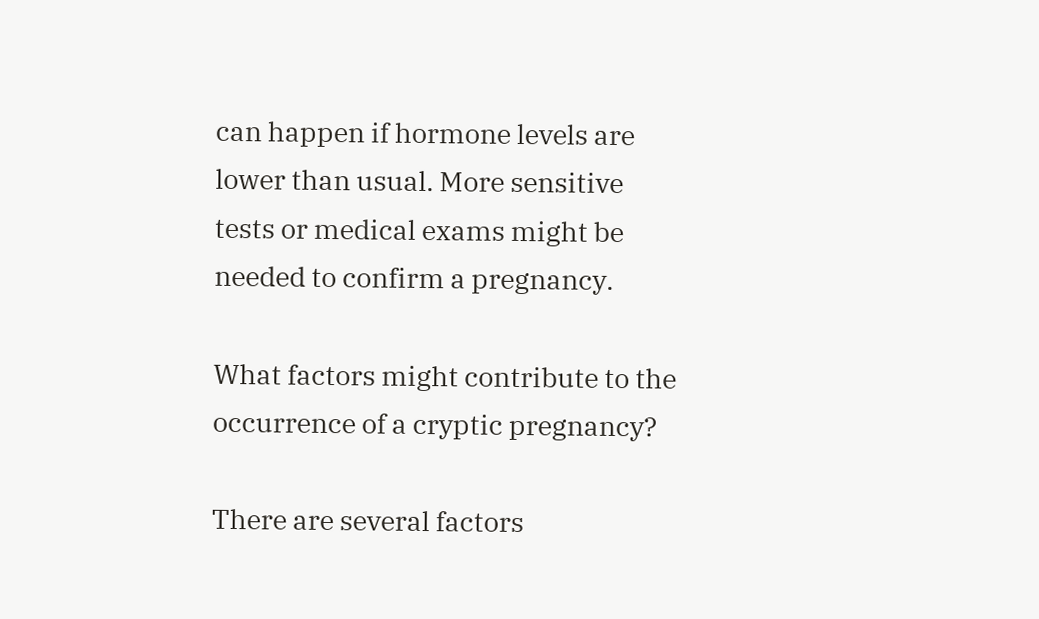can happen if hormone levels are lower than usual. More sensitive tests or medical exams might be needed to confirm a pregnancy.

What factors might contribute to the occurrence of a cryptic pregnancy?

There are several factors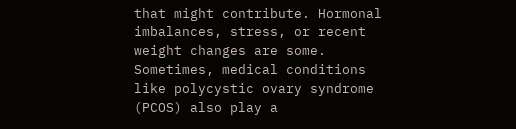that might contribute. Hormonal imbalances, stress, or recent weight changes are some. Sometimes, medical conditions like polycystic ovary syndrome (PCOS) also play a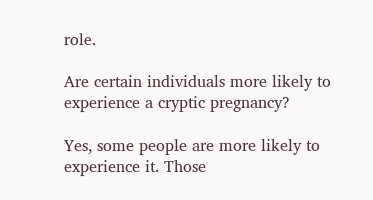role.

Are certain individuals more likely to experience a cryptic pregnancy?

Yes, some people are more likely to experience it. Those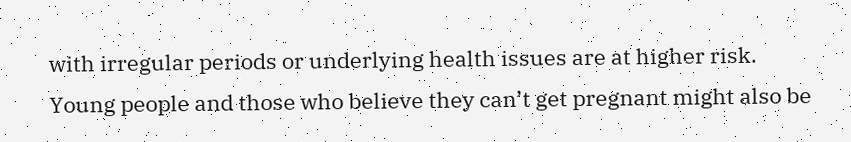with irregular periods or underlying health issues are at higher risk. Young people and those who believe they can’t get pregnant might also be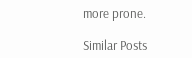more prone.

Similar Posts